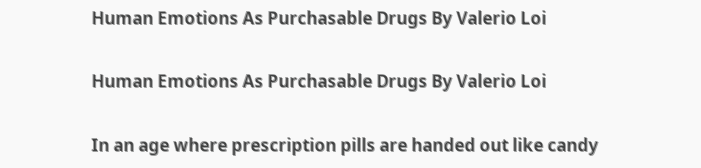Human Emotions As Purchasable Drugs By Valerio Loi

Human Emotions As Purchasable Drugs By Valerio Loi

In an age where prescription pills are handed out like candy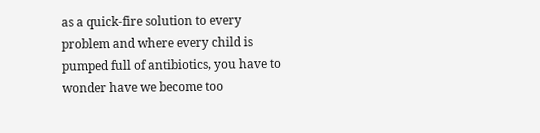as a quick-fire solution to every problem and where every child is pumped full of antibiotics, you have to wonder have we become too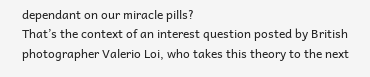dependant on our miracle pills?
That’s the context of an interest question posted by British photographer Valerio Loi, who takes this theory to the next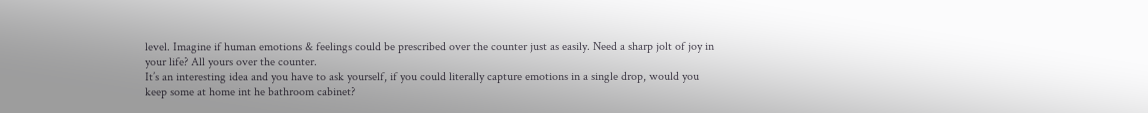level. Imagine if human emotions & feelings could be prescribed over the counter just as easily. Need a sharp jolt of joy in your life? All yours over the counter.
It’s an interesting idea and you have to ask yourself, if you could literally capture emotions in a single drop, would you keep some at home int he bathroom cabinet?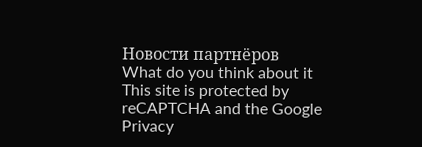Новости партнёров
What do you think about it
This site is protected by reCAPTCHA and the Google Privacy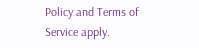Policy and Terms of Service apply.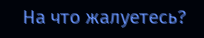На что жалуетесь?